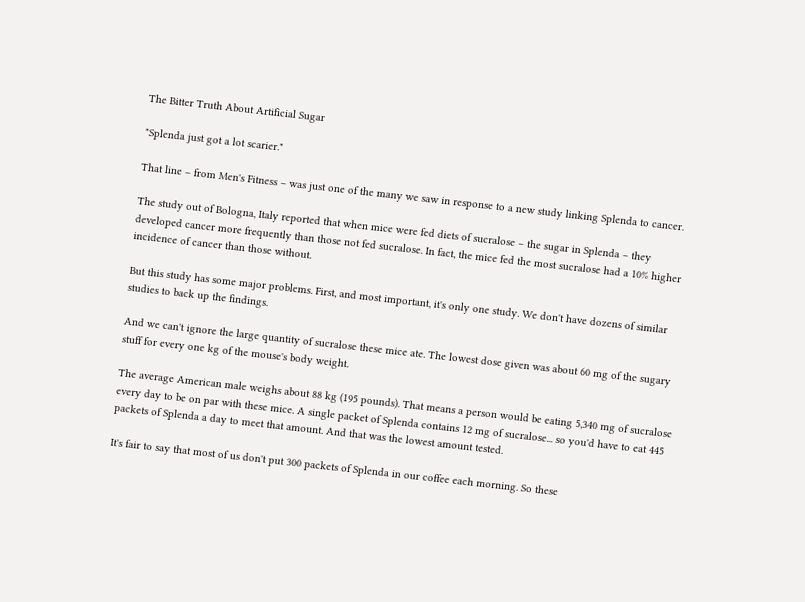The Bitter Truth About Artificial Sugar

"Splenda just got a lot scarier."

That line – from Men's Fitness – was just one of the many we saw in response to a new study linking Splenda to cancer.

The study out of Bologna, Italy reported that when mice were fed diets of sucralose – the sugar in Splenda – they developed cancer more frequently than those not fed sucralose. In fact, the mice fed the most sucralose had a 10% higher incidence of cancer than those without.

But this study has some major problems. First, and most important, it's only one study. We don't have dozens of similar studies to back up the findings.

And we can't ignore the large quantity of sucralose these mice ate. The lowest dose given was about 60 mg of the sugary stuff for every one kg of the mouse's body weight.

The average American male weighs about 88 kg (195 pounds). That means a person would be eating 5,340 mg of sucralose every day to be on par with these mice. A single packet of Splenda contains 12 mg of sucralose... so you'd have to eat 445 packets of Splenda a day to meet that amount. And that was the lowest amount tested.

It's fair to say that most of us don't put 300 packets of Splenda in our coffee each morning. So these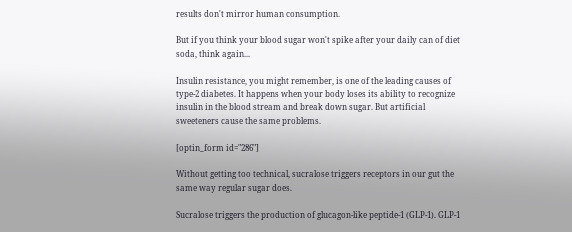results don't mirror human consumption.

But if you think your blood sugar won't spike after your daily can of diet soda, think again...

Insulin resistance, you might remember, is one of the leading causes of type-2 diabetes. It happens when your body loses its ability to recognize insulin in the blood stream and break down sugar. But artificial sweeteners cause the same problems.

[optin_form id="286"]

Without getting too technical, sucralose triggers receptors in our gut the same way regular sugar does.

Sucralose triggers the production of glucagon-like peptide-1 (GLP-1). GLP-1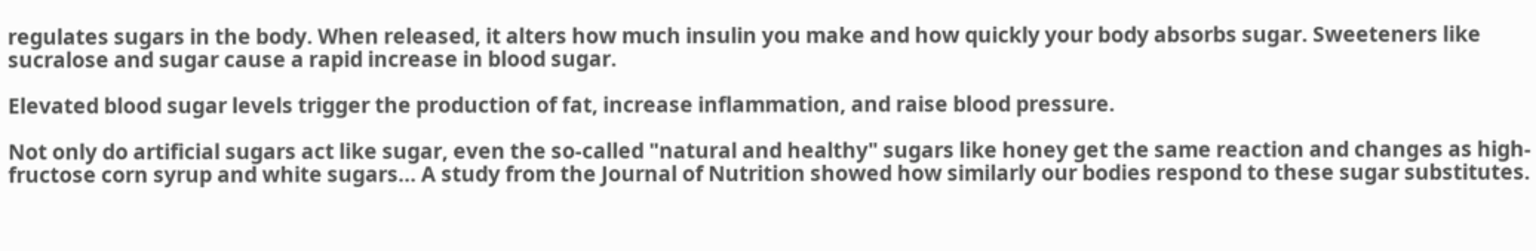regulates sugars in the body. When released, it alters how much insulin you make and how quickly your body absorbs sugar. Sweeteners like sucralose and sugar cause a rapid increase in blood sugar.

Elevated blood sugar levels trigger the production of fat, increase inflammation, and raise blood pressure.

Not only do artificial sugars act like sugar, even the so-called "natural and healthy" sugars like honey get the same reaction and changes as high-fructose corn syrup and white sugars... A study from the Journal of Nutrition showed how similarly our bodies respond to these sugar substitutes.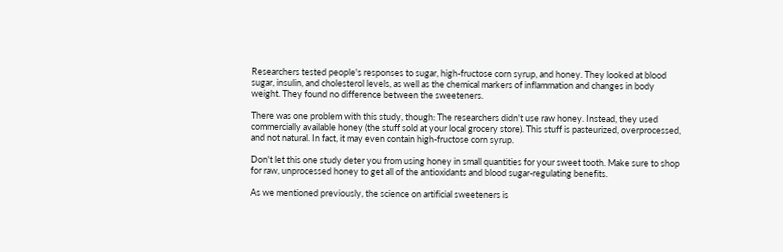Researchers tested people's responses to sugar, high-fructose corn syrup, and honey. They looked at blood sugar, insulin, and cholesterol levels, as well as the chemical markers of inflammation and changes in body weight. They found no difference between the sweeteners.

There was one problem with this study, though: The researchers didn't use raw honey. Instead, they used commercially available honey (the stuff sold at your local grocery store). This stuff is pasteurized, overprocessed, and not natural. In fact, it may even contain high-fructose corn syrup.

Don't let this one study deter you from using honey in small quantities for your sweet tooth. Make sure to shop for raw, unprocessed honey to get all of the antioxidants and blood sugar-regulating benefits.

As we mentioned previously, the science on artificial sweeteners is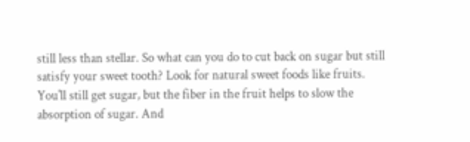still less than stellar. So what can you do to cut back on sugar but still satisfy your sweet tooth? Look for natural sweet foods like fruits. You'll still get sugar, but the fiber in the fruit helps to slow the absorption of sugar. And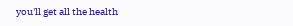you'll get all the health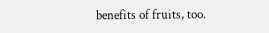benefits of fruits, too.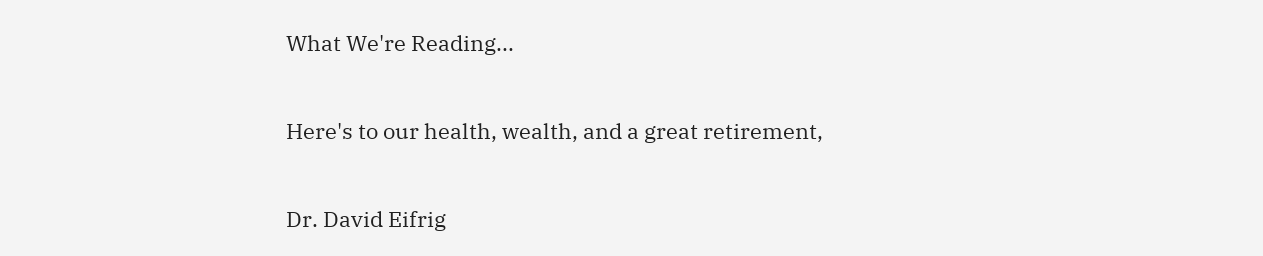What We're Reading...

Here's to our health, wealth, and a great retirement,

Dr. David Eifrig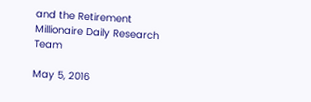and the Retirement Millionaire Daily Research Team

May 5, 2016